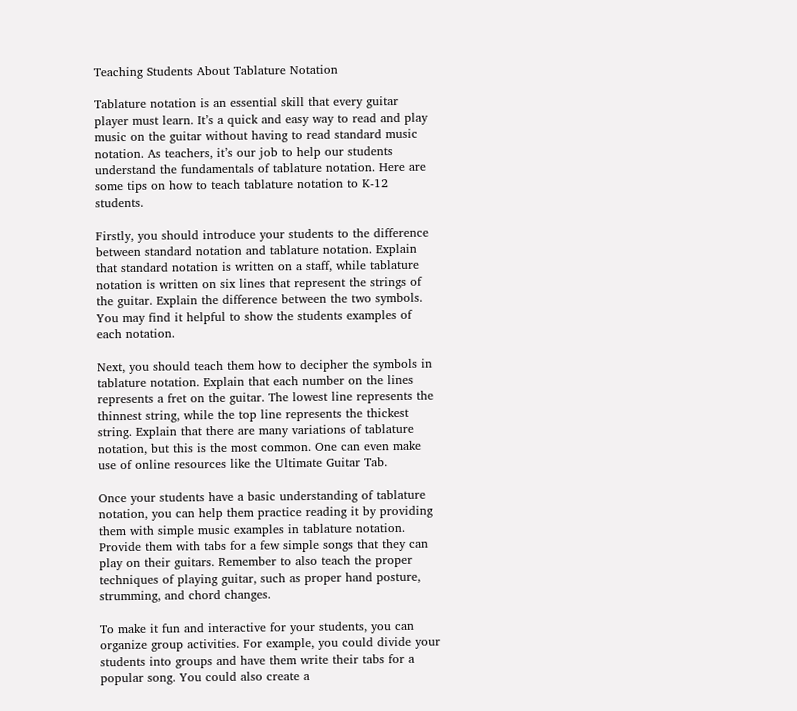Teaching Students About Tablature Notation

Tablature notation is an essential skill that every guitar player must learn. It’s a quick and easy way to read and play music on the guitar without having to read standard music notation. As teachers, it’s our job to help our students understand the fundamentals of tablature notation. Here are some tips on how to teach tablature notation to K-12 students.

Firstly, you should introduce your students to the difference between standard notation and tablature notation. Explain that standard notation is written on a staff, while tablature notation is written on six lines that represent the strings of the guitar. Explain the difference between the two symbols. You may find it helpful to show the students examples of each notation.

Next, you should teach them how to decipher the symbols in tablature notation. Explain that each number on the lines represents a fret on the guitar. The lowest line represents the thinnest string, while the top line represents the thickest string. Explain that there are many variations of tablature notation, but this is the most common. One can even make use of online resources like the Ultimate Guitar Tab.

Once your students have a basic understanding of tablature notation, you can help them practice reading it by providing them with simple music examples in tablature notation. Provide them with tabs for a few simple songs that they can play on their guitars. Remember to also teach the proper techniques of playing guitar, such as proper hand posture, strumming, and chord changes.

To make it fun and interactive for your students, you can organize group activities. For example, you could divide your students into groups and have them write their tabs for a popular song. You could also create a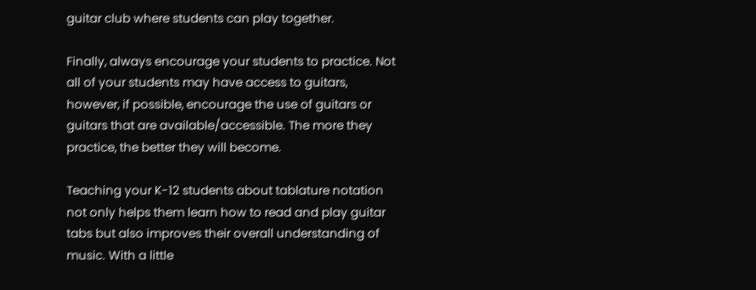guitar club where students can play together.

Finally, always encourage your students to practice. Not all of your students may have access to guitars, however, if possible, encourage the use of guitars or guitars that are available/accessible. The more they practice, the better they will become.

Teaching your K-12 students about tablature notation not only helps them learn how to read and play guitar tabs but also improves their overall understanding of music. With a little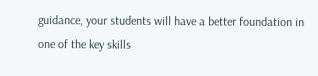guidance, your students will have a better foundation in one of the key skills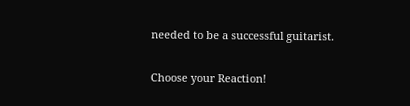needed to be a successful guitarist.

Choose your Reaction!